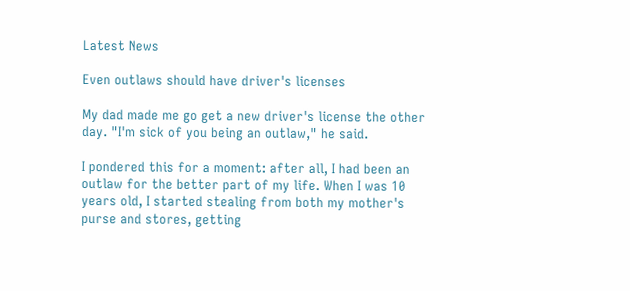Latest News

Even outlaws should have driver's licenses

My dad made me go get a new driver's license the other day. "I'm sick of you being an outlaw," he said.

I pondered this for a moment: after all, I had been an outlaw for the better part of my life. When I was 10 years old, I started stealing from both my mother's purse and stores, getting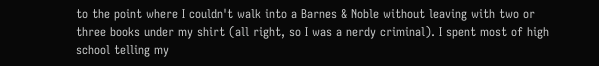to the point where I couldn't walk into a Barnes & Noble without leaving with two or three books under my shirt (all right, so I was a nerdy criminal). I spent most of high school telling my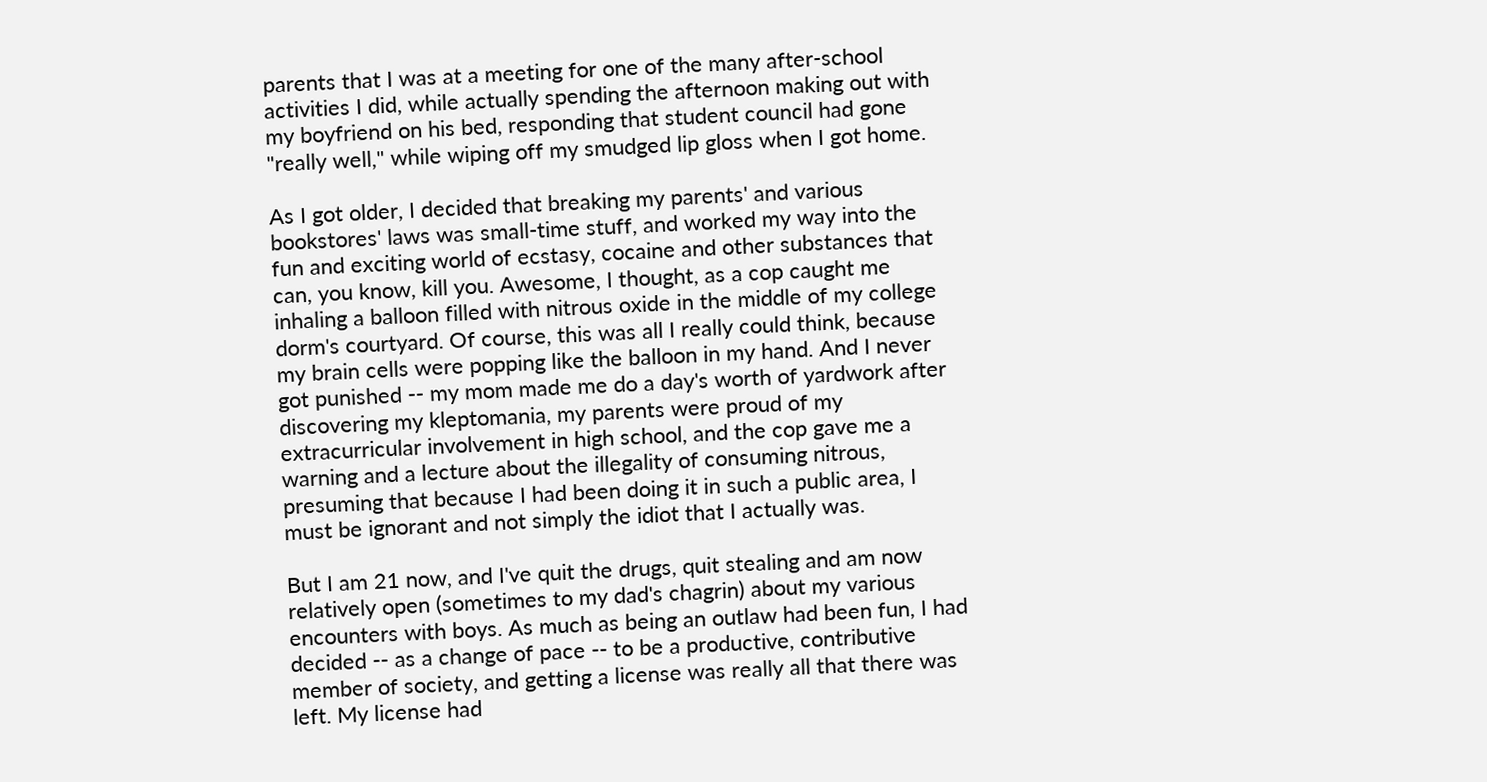parents that I was at a meeting for one of the many after-school activities I did, while actually spending the afternoon making out with my boyfriend on his bed, responding that student council had gone "really well," while wiping off my smudged lip gloss when I got home.

As I got older, I decided that breaking my parents' and various bookstores' laws was small-time stuff, and worked my way into the fun and exciting world of ecstasy, cocaine and other substances that can, you know, kill you. Awesome, I thought, as a cop caught me inhaling a balloon filled with nitrous oxide in the middle of my college dorm's courtyard. Of course, this was all I really could think, because my brain cells were popping like the balloon in my hand. And I never got punished -- my mom made me do a day's worth of yardwork after discovering my kleptomania, my parents were proud of my extracurricular involvement in high school, and the cop gave me a warning and a lecture about the illegality of consuming nitrous, presuming that because I had been doing it in such a public area, I must be ignorant and not simply the idiot that I actually was.

But I am 21 now, and I've quit the drugs, quit stealing and am now relatively open (sometimes to my dad's chagrin) about my various encounters with boys. As much as being an outlaw had been fun, I had decided -- as a change of pace -- to be a productive, contributive member of society, and getting a license was really all that there was left. My license had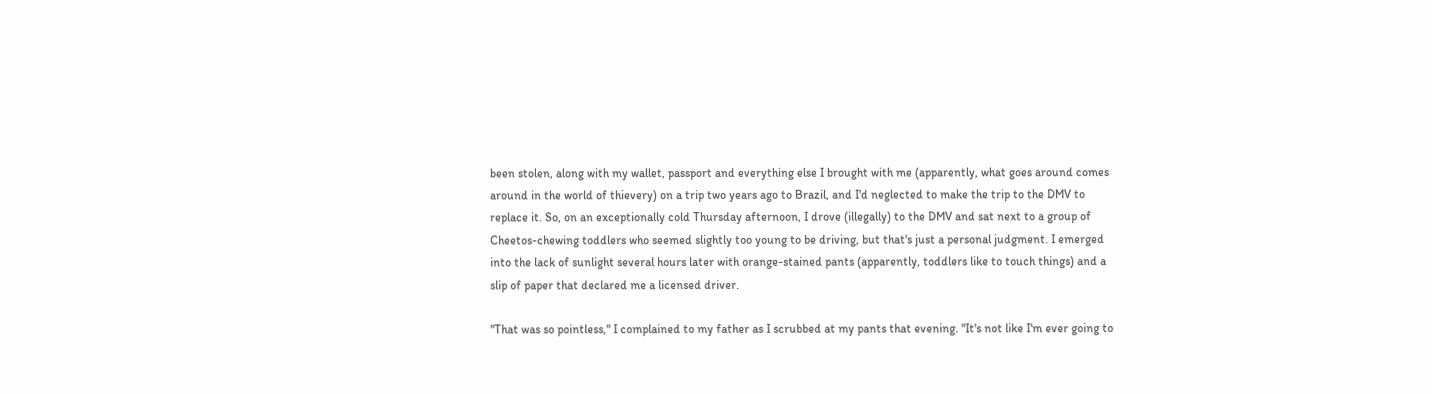been stolen, along with my wallet, passport and everything else I brought with me (apparently, what goes around comes around in the world of thievery) on a trip two years ago to Brazil, and I'd neglected to make the trip to the DMV to replace it. So, on an exceptionally cold Thursday afternoon, I drove (illegally) to the DMV and sat next to a group of Cheetos-chewing toddlers who seemed slightly too young to be driving, but that's just a personal judgment. I emerged into the lack of sunlight several hours later with orange-stained pants (apparently, toddlers like to touch things) and a slip of paper that declared me a licensed driver.

"That was so pointless," I complained to my father as I scrubbed at my pants that evening. "It's not like I'm ever going to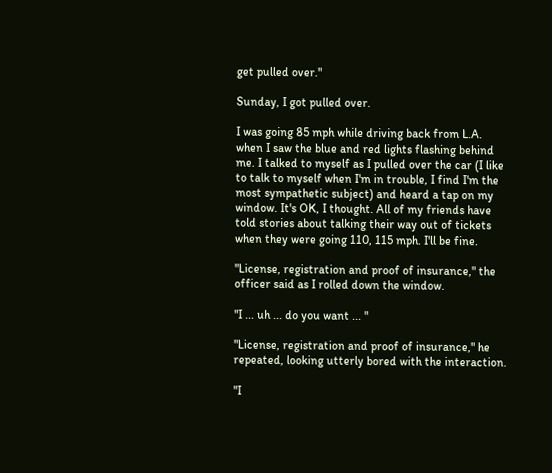get pulled over."

Sunday, I got pulled over.

I was going 85 mph while driving back from L.A. when I saw the blue and red lights flashing behind me. I talked to myself as I pulled over the car (I like to talk to myself when I'm in trouble, I find I'm the most sympathetic subject) and heard a tap on my window. It's OK, I thought. All of my friends have told stories about talking their way out of tickets when they were going 110, 115 mph. I'll be fine.

"License, registration and proof of insurance," the officer said as I rolled down the window.

"I ... uh ... do you want ... "

"License, registration and proof of insurance," he repeated, looking utterly bored with the interaction.

"I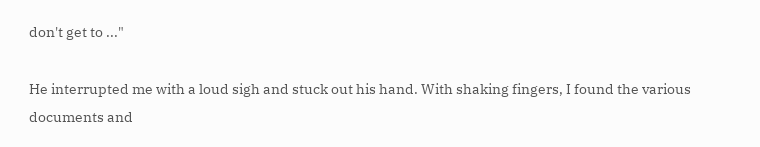don't get to ..."

He interrupted me with a loud sigh and stuck out his hand. With shaking fingers, I found the various documents and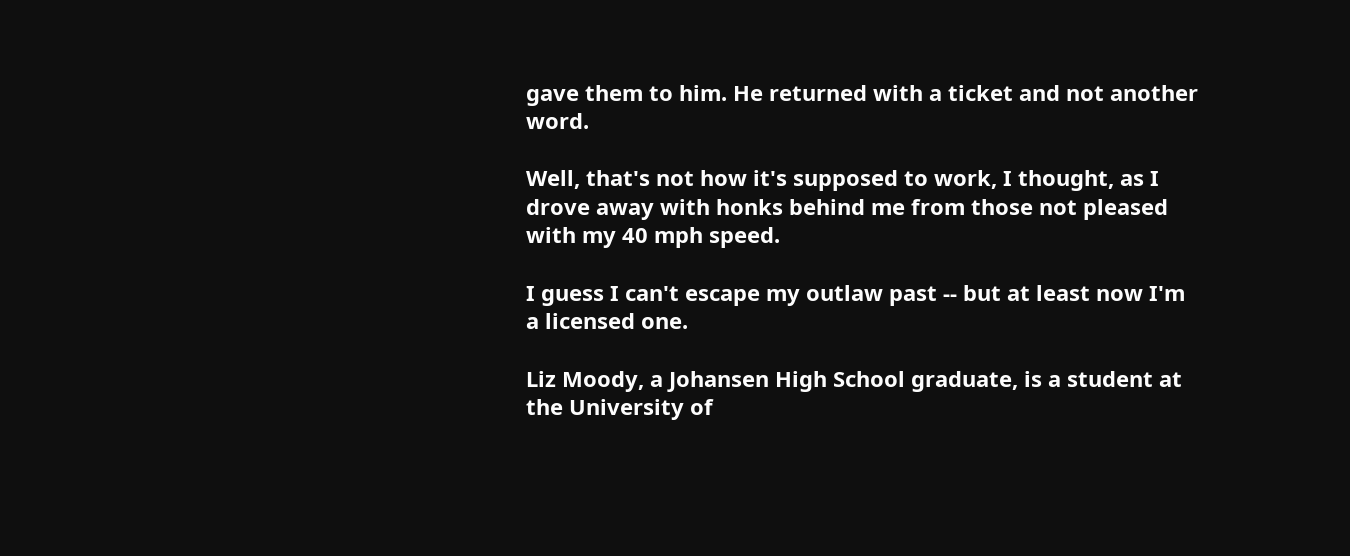gave them to him. He returned with a ticket and not another word.

Well, that's not how it's supposed to work, I thought, as I drove away with honks behind me from those not pleased with my 40 mph speed.

I guess I can't escape my outlaw past -- but at least now I'm a licensed one.

Liz Moody, a Johansen High School graduate, is a student at the University of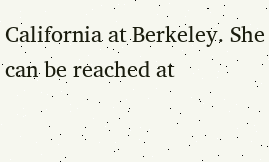California at Berkeley. She can be reached at